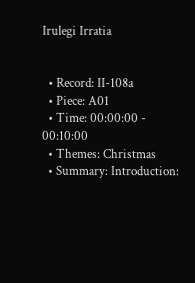Irulegi Irratia


  • Record: II-108a
  • Piece: A01
  • Time: 00:00:00 - 00:10:00
  • Themes: Christmas
  • Summary: Introduction: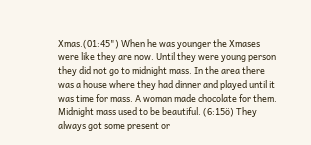Xmas.(01:45") When he was younger the Xmases were like they are now. Until they were young person they did not go to midnight mass. In the area there was a house where they had dinner and played until it was time for mass. A woman made chocolate for them. Midnight mass used to be beautiful. (6:15ö) They always got some present or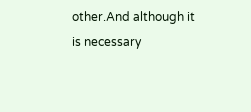other.And although it is necessary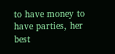to have money to have parties, her best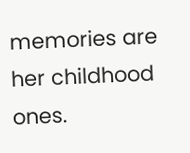memories are her childhood ones.